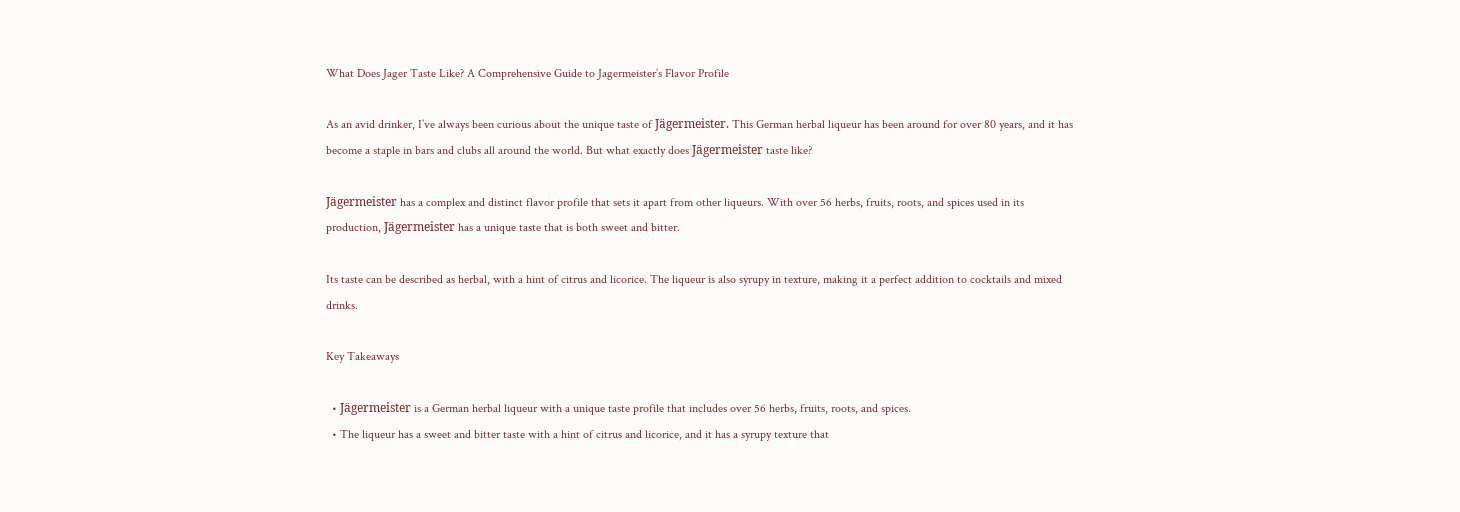What Does Jager Taste Like? A Comprehensive Guide to Jagermeister’s Flavor Profile

As an avid drinker, I’ve always been curious about the unique taste of Jägermeister. This German herbal liqueur has been around for over 80 years, and it has become a staple in bars and clubs all around the world. But what exactly does Jägermeister taste like?

Jägermeister has a complex and distinct flavor profile that sets it apart from other liqueurs. With over 56 herbs, fruits, roots, and spices used in its production, Jägermeister has a unique taste that is both sweet and bitter.

Its taste can be described as herbal, with a hint of citrus and licorice. The liqueur is also syrupy in texture, making it a perfect addition to cocktails and mixed drinks.

Key Takeaways

  • Jägermeister is a German herbal liqueur with a unique taste profile that includes over 56 herbs, fruits, roots, and spices.
  • The liqueur has a sweet and bitter taste with a hint of citrus and licorice, and it has a syrupy texture that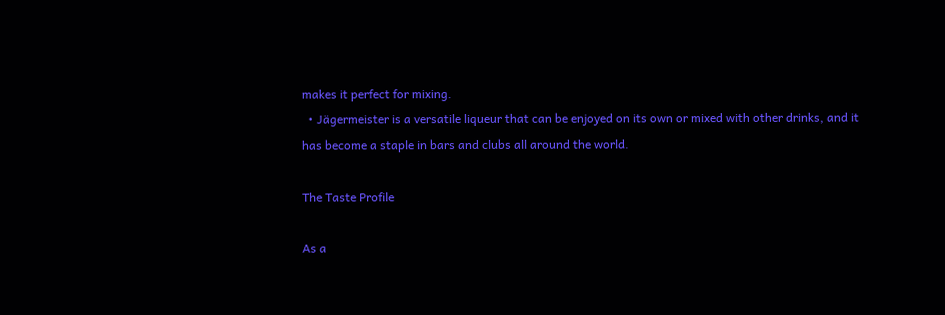makes it perfect for mixing.
  • Jägermeister is a versatile liqueur that can be enjoyed on its own or mixed with other drinks, and it has become a staple in bars and clubs all around the world.

The Taste Profile

As a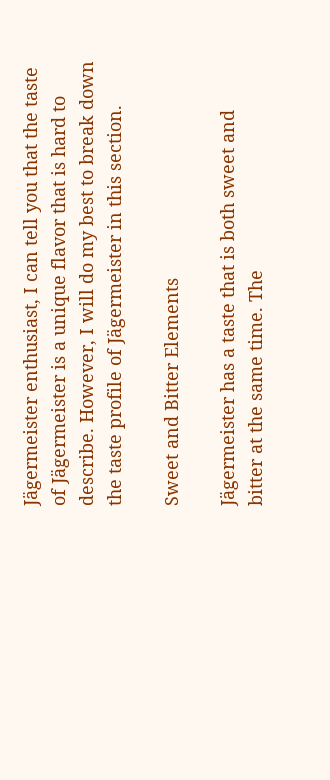Jägermeister enthusiast, I can tell you that the taste of Jägermeister is a unique flavor that is hard to describe. However, I will do my best to break down the taste profile of Jägermeister in this section.

Sweet and Bitter Elements

Jägermeister has a taste that is both sweet and bitter at the same time. The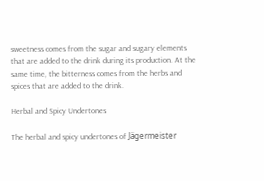sweetness comes from the sugar and sugary elements that are added to the drink during its production. At the same time, the bitterness comes from the herbs and spices that are added to the drink.

Herbal and Spicy Undertones

The herbal and spicy undertones of Jägermeister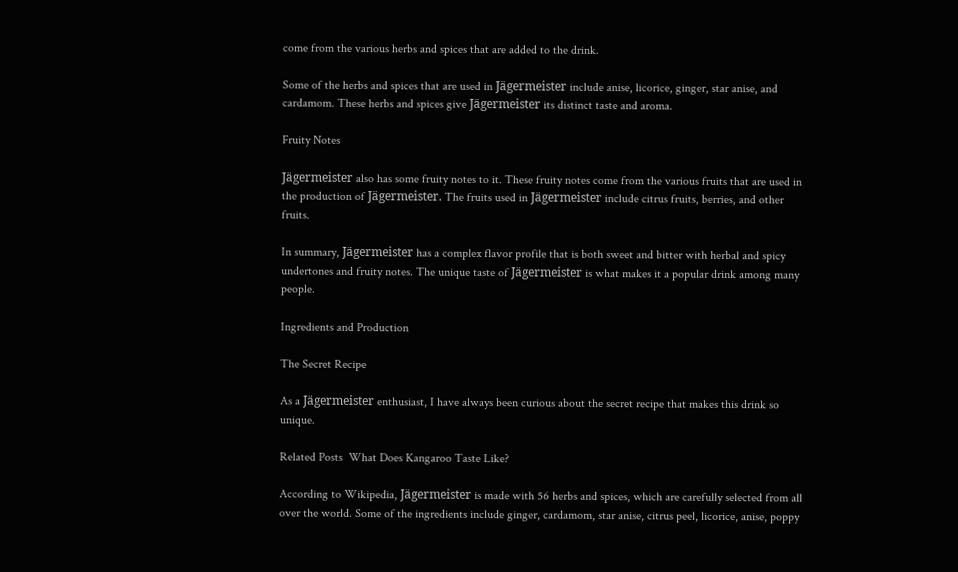come from the various herbs and spices that are added to the drink.

Some of the herbs and spices that are used in Jägermeister include anise, licorice, ginger, star anise, and cardamom. These herbs and spices give Jägermeister its distinct taste and aroma.

Fruity Notes

Jägermeister also has some fruity notes to it. These fruity notes come from the various fruits that are used in the production of Jägermeister. The fruits used in Jägermeister include citrus fruits, berries, and other fruits.

In summary, Jägermeister has a complex flavor profile that is both sweet and bitter with herbal and spicy undertones and fruity notes. The unique taste of Jägermeister is what makes it a popular drink among many people.

Ingredients and Production

The Secret Recipe

As a Jägermeister enthusiast, I have always been curious about the secret recipe that makes this drink so unique.

Related Posts  What Does Kangaroo Taste Like?

According to Wikipedia, Jägermeister is made with 56 herbs and spices, which are carefully selected from all over the world. Some of the ingredients include ginger, cardamom, star anise, citrus peel, licorice, anise, poppy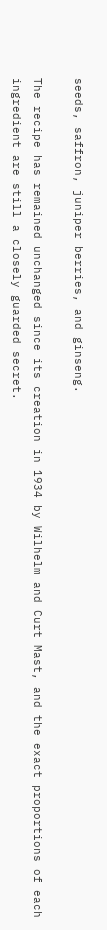seeds, saffron, juniper berries, and ginseng.

The recipe has remained unchanged since its creation in 1934 by Wilhelm and Curt Mast, and the exact proportions of each ingredient are still a closely guarded secret.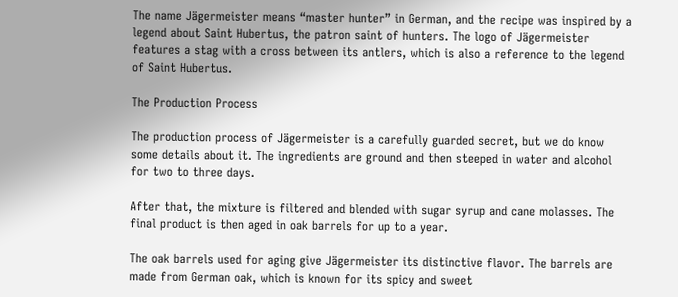The name Jägermeister means “master hunter” in German, and the recipe was inspired by a legend about Saint Hubertus, the patron saint of hunters. The logo of Jägermeister features a stag with a cross between its antlers, which is also a reference to the legend of Saint Hubertus.

The Production Process

The production process of Jägermeister is a carefully guarded secret, but we do know some details about it. The ingredients are ground and then steeped in water and alcohol for two to three days.

After that, the mixture is filtered and blended with sugar syrup and cane molasses. The final product is then aged in oak barrels for up to a year.

The oak barrels used for aging give Jägermeister its distinctive flavor. The barrels are made from German oak, which is known for its spicy and sweet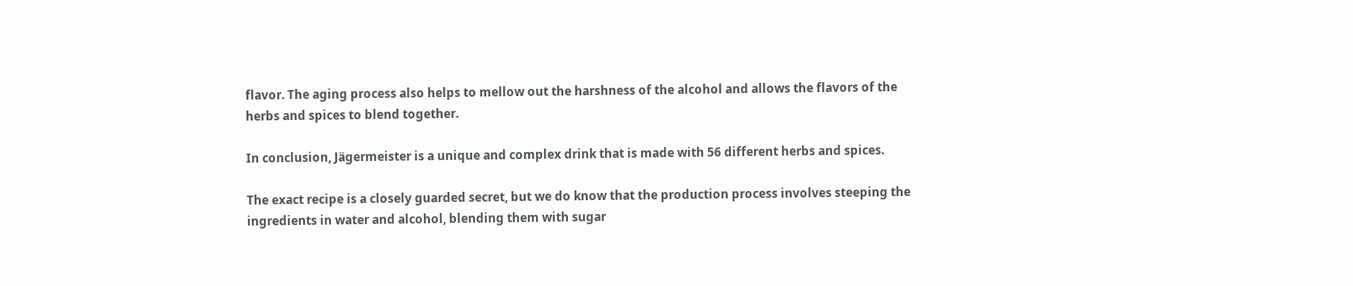flavor. The aging process also helps to mellow out the harshness of the alcohol and allows the flavors of the herbs and spices to blend together.

In conclusion, Jägermeister is a unique and complex drink that is made with 56 different herbs and spices.

The exact recipe is a closely guarded secret, but we do know that the production process involves steeping the ingredients in water and alcohol, blending them with sugar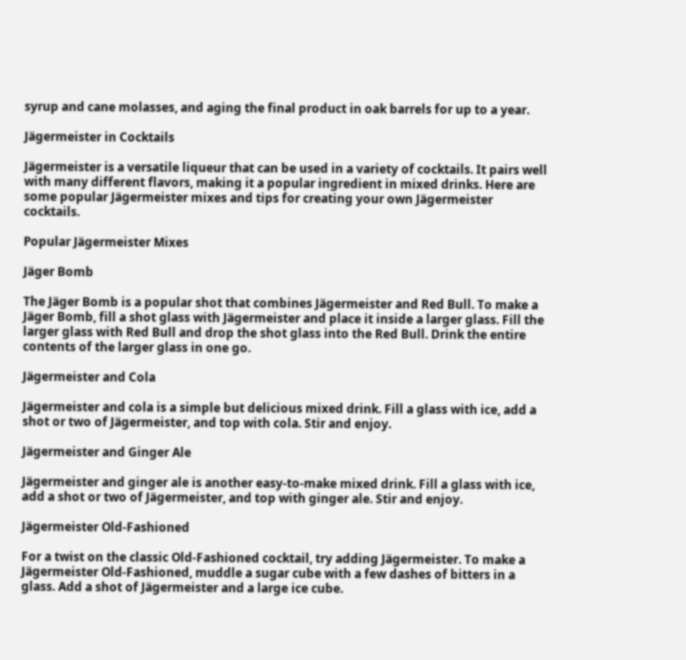syrup and cane molasses, and aging the final product in oak barrels for up to a year.

Jägermeister in Cocktails

Jägermeister is a versatile liqueur that can be used in a variety of cocktails. It pairs well with many different flavors, making it a popular ingredient in mixed drinks. Here are some popular Jägermeister mixes and tips for creating your own Jägermeister cocktails.

Popular Jägermeister Mixes

Jäger Bomb

The Jäger Bomb is a popular shot that combines Jägermeister and Red Bull. To make a Jäger Bomb, fill a shot glass with Jägermeister and place it inside a larger glass. Fill the larger glass with Red Bull and drop the shot glass into the Red Bull. Drink the entire contents of the larger glass in one go.

Jägermeister and Cola

Jägermeister and cola is a simple but delicious mixed drink. Fill a glass with ice, add a shot or two of Jägermeister, and top with cola. Stir and enjoy.

Jägermeister and Ginger Ale

Jägermeister and ginger ale is another easy-to-make mixed drink. Fill a glass with ice, add a shot or two of Jägermeister, and top with ginger ale. Stir and enjoy.

Jägermeister Old-Fashioned

For a twist on the classic Old-Fashioned cocktail, try adding Jägermeister. To make a Jägermeister Old-Fashioned, muddle a sugar cube with a few dashes of bitters in a glass. Add a shot of Jägermeister and a large ice cube.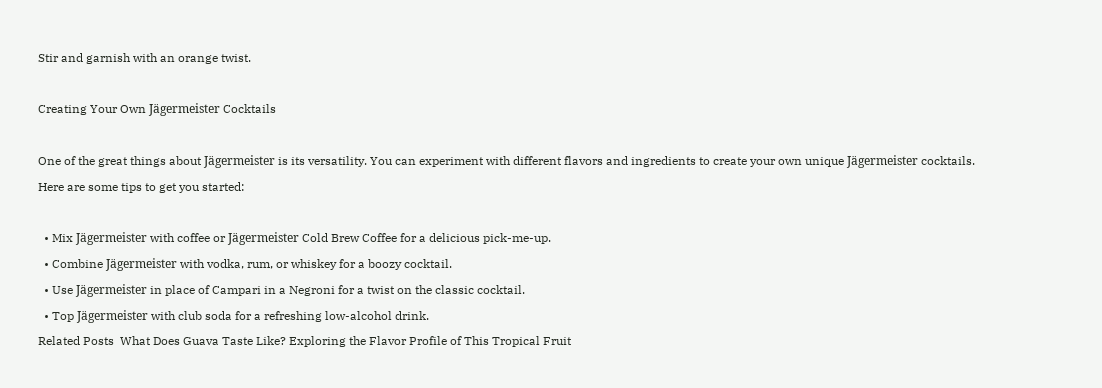Stir and garnish with an orange twist.

Creating Your Own Jägermeister Cocktails

One of the great things about Jägermeister is its versatility. You can experiment with different flavors and ingredients to create your own unique Jägermeister cocktails. Here are some tips to get you started:

  • Mix Jägermeister with coffee or Jägermeister Cold Brew Coffee for a delicious pick-me-up.
  • Combine Jägermeister with vodka, rum, or whiskey for a boozy cocktail.
  • Use Jägermeister in place of Campari in a Negroni for a twist on the classic cocktail.
  • Top Jägermeister with club soda for a refreshing low-alcohol drink.
Related Posts  What Does Guava Taste Like? Exploring the Flavor Profile of This Tropical Fruit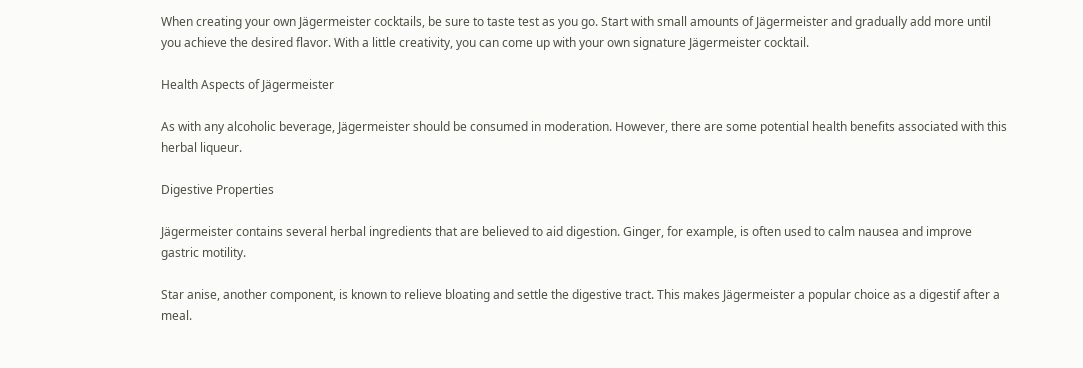When creating your own Jägermeister cocktails, be sure to taste test as you go. Start with small amounts of Jägermeister and gradually add more until you achieve the desired flavor. With a little creativity, you can come up with your own signature Jägermeister cocktail.

Health Aspects of Jägermeister

As with any alcoholic beverage, Jägermeister should be consumed in moderation. However, there are some potential health benefits associated with this herbal liqueur.

Digestive Properties

Jägermeister contains several herbal ingredients that are believed to aid digestion. Ginger, for example, is often used to calm nausea and improve gastric motility.

Star anise, another component, is known to relieve bloating and settle the digestive tract. This makes Jägermeister a popular choice as a digestif after a meal.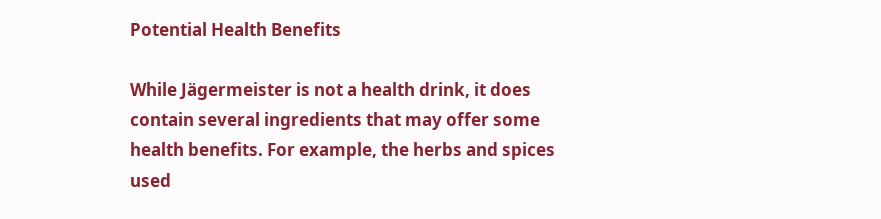Potential Health Benefits

While Jägermeister is not a health drink, it does contain several ingredients that may offer some health benefits. For example, the herbs and spices used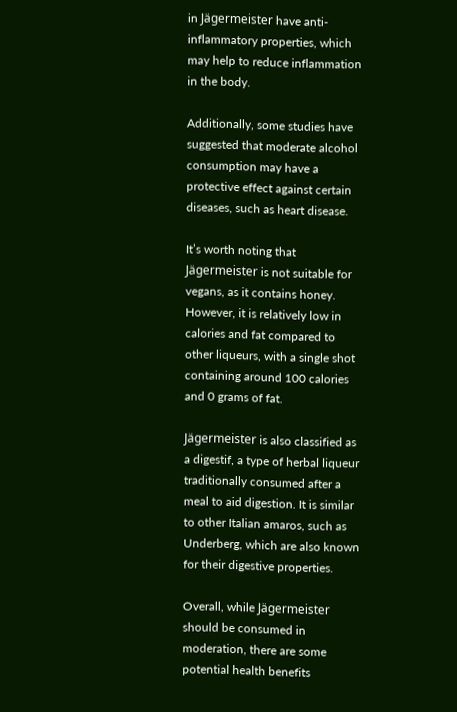in Jägermeister have anti-inflammatory properties, which may help to reduce inflammation in the body.

Additionally, some studies have suggested that moderate alcohol consumption may have a protective effect against certain diseases, such as heart disease.

It’s worth noting that Jägermeister is not suitable for vegans, as it contains honey. However, it is relatively low in calories and fat compared to other liqueurs, with a single shot containing around 100 calories and 0 grams of fat.

Jägermeister is also classified as a digestif, a type of herbal liqueur traditionally consumed after a meal to aid digestion. It is similar to other Italian amaros, such as Underberg, which are also known for their digestive properties.

Overall, while Jägermeister should be consumed in moderation, there are some potential health benefits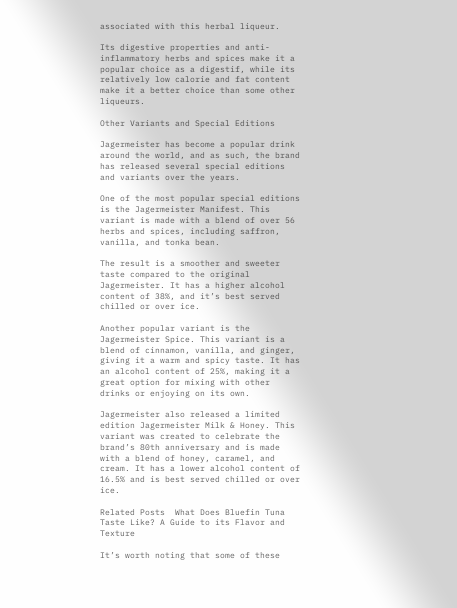associated with this herbal liqueur.

Its digestive properties and anti-inflammatory herbs and spices make it a popular choice as a digestif, while its relatively low calorie and fat content make it a better choice than some other liqueurs.

Other Variants and Special Editions

Jagermeister has become a popular drink around the world, and as such, the brand has released several special editions and variants over the years.

One of the most popular special editions is the Jagermeister Manifest. This variant is made with a blend of over 56 herbs and spices, including saffron, vanilla, and tonka bean.

The result is a smoother and sweeter taste compared to the original Jagermeister. It has a higher alcohol content of 38%, and it’s best served chilled or over ice.

Another popular variant is the Jagermeister Spice. This variant is a blend of cinnamon, vanilla, and ginger, giving it a warm and spicy taste. It has an alcohol content of 25%, making it a great option for mixing with other drinks or enjoying on its own.

Jagermeister also released a limited edition Jagermeister Milk & Honey. This variant was created to celebrate the brand’s 80th anniversary and is made with a blend of honey, caramel, and cream. It has a lower alcohol content of 16.5% and is best served chilled or over ice.

Related Posts  What Does Bluefin Tuna Taste Like? A Guide to its Flavor and Texture

It’s worth noting that some of these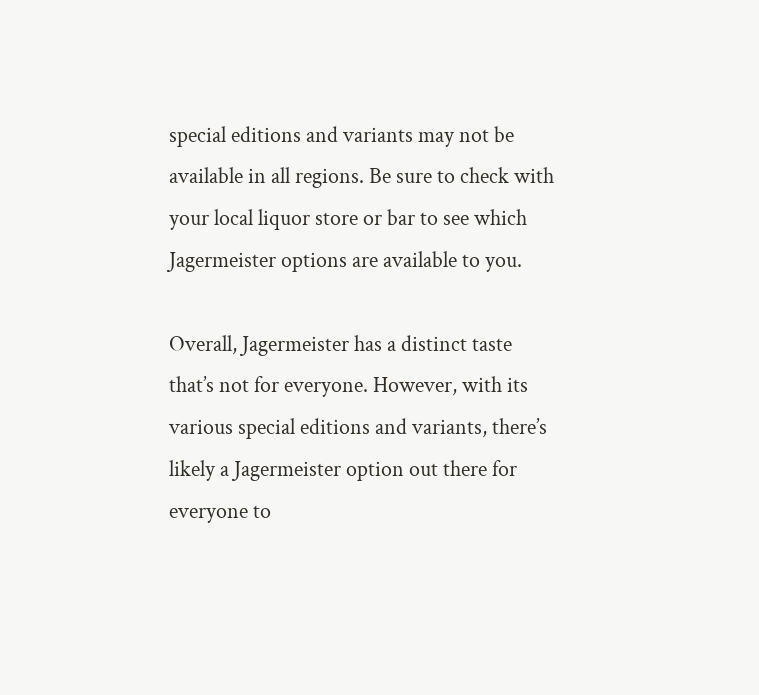special editions and variants may not be available in all regions. Be sure to check with your local liquor store or bar to see which Jagermeister options are available to you.

Overall, Jagermeister has a distinct taste that’s not for everyone. However, with its various special editions and variants, there’s likely a Jagermeister option out there for everyone to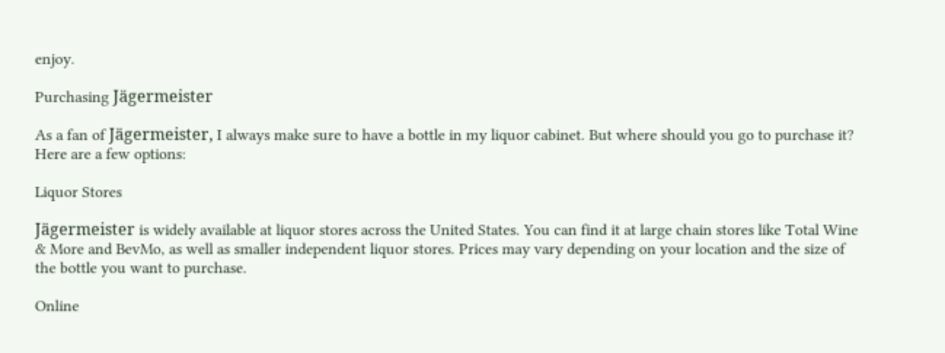enjoy.

Purchasing Jägermeister

As a fan of Jägermeister, I always make sure to have a bottle in my liquor cabinet. But where should you go to purchase it? Here are a few options:

Liquor Stores

Jägermeister is widely available at liquor stores across the United States. You can find it at large chain stores like Total Wine & More and BevMo, as well as smaller independent liquor stores. Prices may vary depending on your location and the size of the bottle you want to purchase.

Online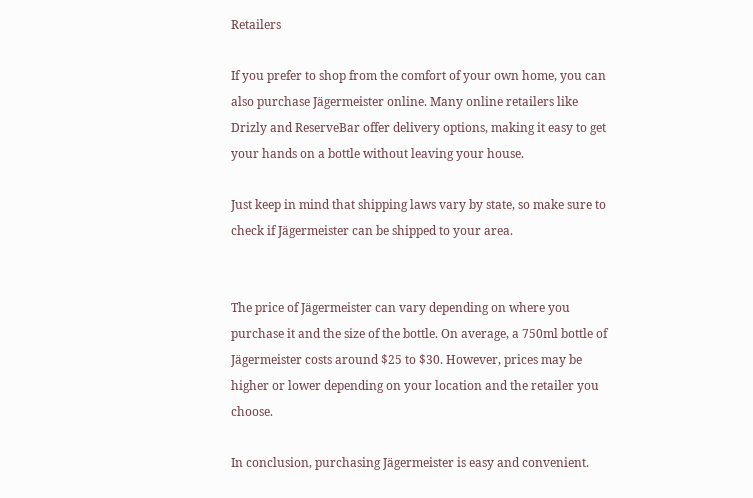Retailers

If you prefer to shop from the comfort of your own home, you can also purchase Jägermeister online. Many online retailers like Drizly and ReserveBar offer delivery options, making it easy to get your hands on a bottle without leaving your house.

Just keep in mind that shipping laws vary by state, so make sure to check if Jägermeister can be shipped to your area.


The price of Jägermeister can vary depending on where you purchase it and the size of the bottle. On average, a 750ml bottle of Jägermeister costs around $25 to $30. However, prices may be higher or lower depending on your location and the retailer you choose.

In conclusion, purchasing Jägermeister is easy and convenient.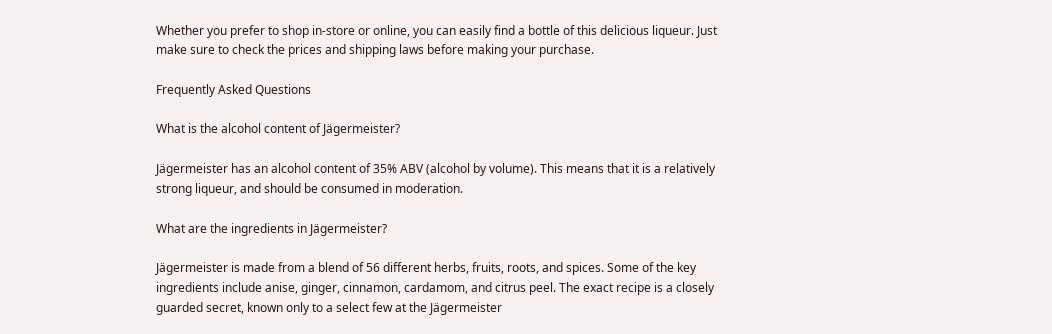Whether you prefer to shop in-store or online, you can easily find a bottle of this delicious liqueur. Just make sure to check the prices and shipping laws before making your purchase.

Frequently Asked Questions

What is the alcohol content of Jägermeister?

Jägermeister has an alcohol content of 35% ABV (alcohol by volume). This means that it is a relatively strong liqueur, and should be consumed in moderation.

What are the ingredients in Jägermeister?

Jägermeister is made from a blend of 56 different herbs, fruits, roots, and spices. Some of the key ingredients include anise, ginger, cinnamon, cardamom, and citrus peel. The exact recipe is a closely guarded secret, known only to a select few at the Jägermeister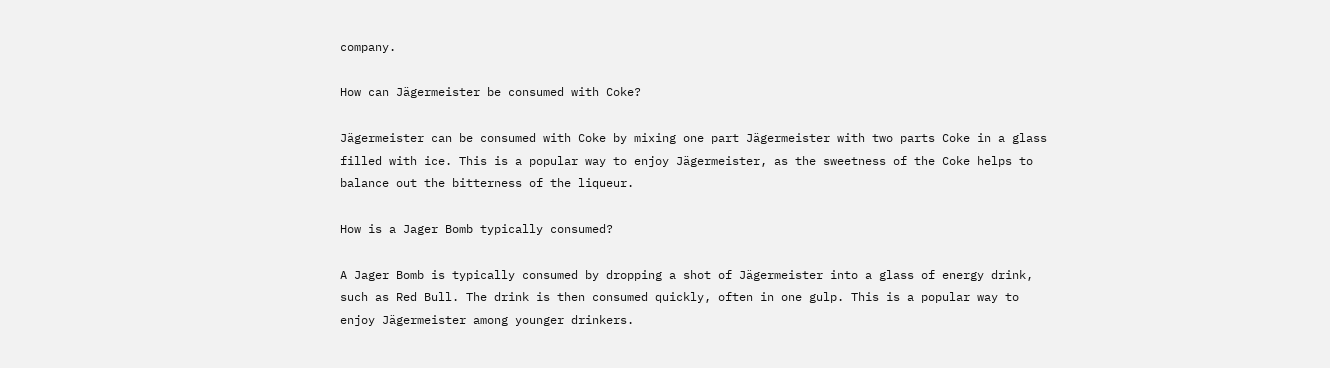company.

How can Jägermeister be consumed with Coke?

Jägermeister can be consumed with Coke by mixing one part Jägermeister with two parts Coke in a glass filled with ice. This is a popular way to enjoy Jägermeister, as the sweetness of the Coke helps to balance out the bitterness of the liqueur.

How is a Jager Bomb typically consumed?

A Jager Bomb is typically consumed by dropping a shot of Jägermeister into a glass of energy drink, such as Red Bull. The drink is then consumed quickly, often in one gulp. This is a popular way to enjoy Jägermeister among younger drinkers.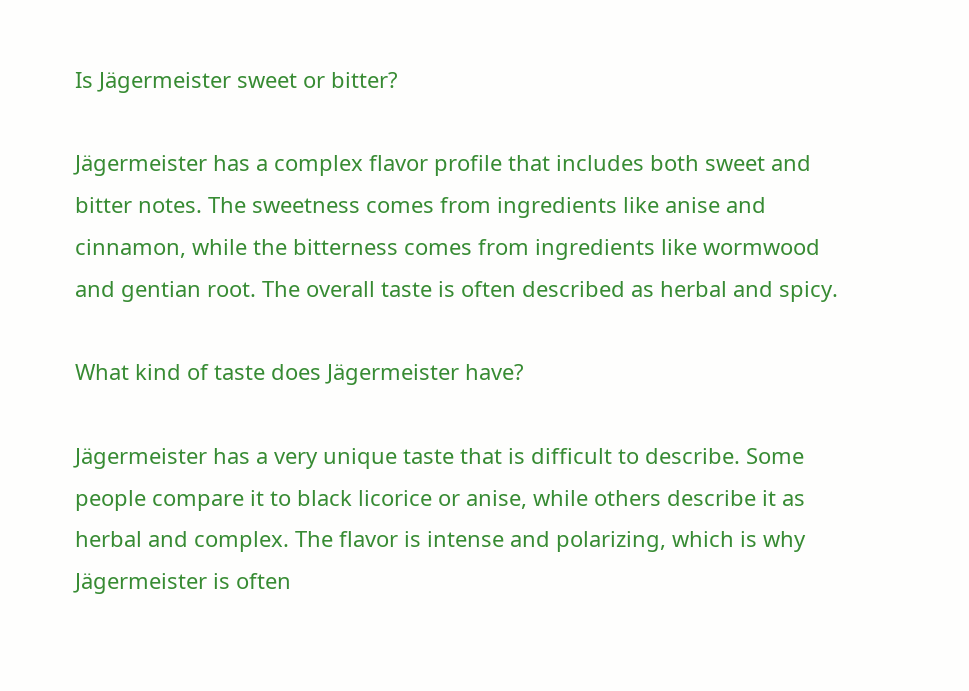Is Jägermeister sweet or bitter?

Jägermeister has a complex flavor profile that includes both sweet and bitter notes. The sweetness comes from ingredients like anise and cinnamon, while the bitterness comes from ingredients like wormwood and gentian root. The overall taste is often described as herbal and spicy.

What kind of taste does Jägermeister have?

Jägermeister has a very unique taste that is difficult to describe. Some people compare it to black licorice or anise, while others describe it as herbal and complex. The flavor is intense and polarizing, which is why Jägermeister is often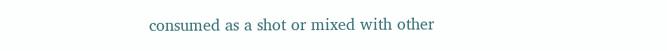consumed as a shot or mixed with other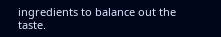ingredients to balance out the taste.